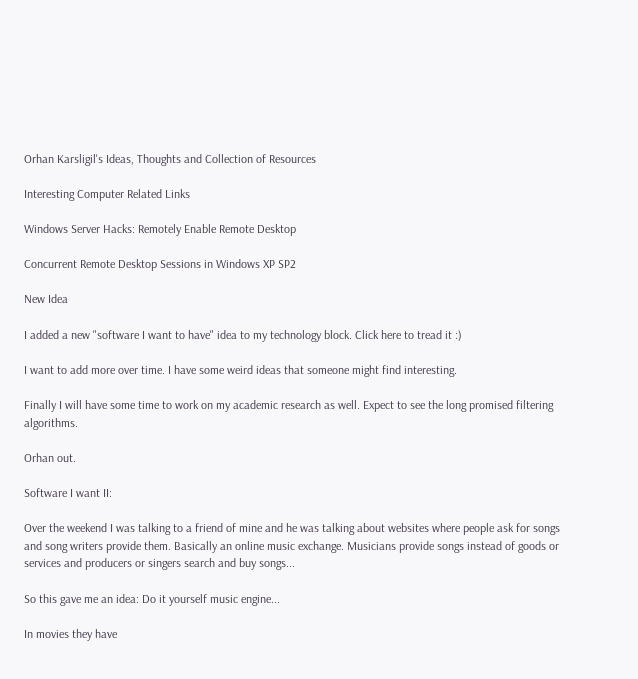Orhan Karsligil's Ideas, Thoughts and Collection of Resources

Interesting Computer Related Links

Windows Server Hacks: Remotely Enable Remote Desktop

Concurrent Remote Desktop Sessions in Windows XP SP2

New Idea

I added a new "software I want to have" idea to my technology block. Click here to tread it :)

I want to add more over time. I have some weird ideas that someone might find interesting.

Finally I will have some time to work on my academic research as well. Expect to see the long promised filtering algorithms.

Orhan out.

Software I want II:

Over the weekend I was talking to a friend of mine and he was talking about websites where people ask for songs and song writers provide them. Basically an online music exchange. Musicians provide songs instead of goods or services and producers or singers search and buy songs...

So this gave me an idea: Do it yourself music engine...

In movies they have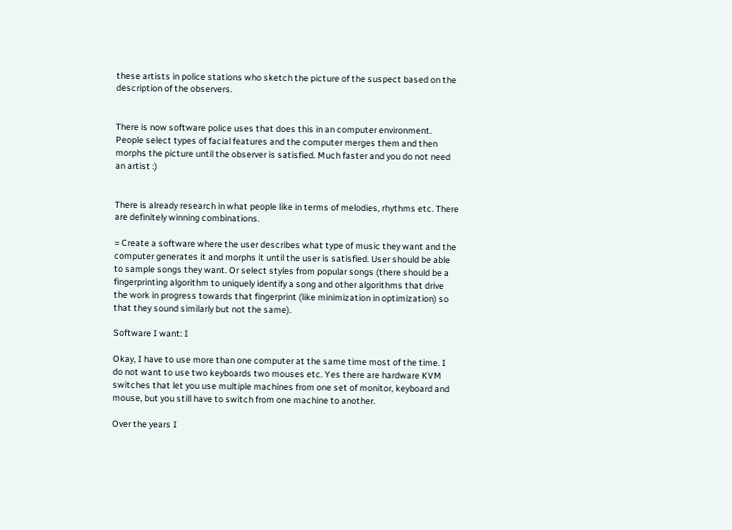these artists in police stations who sketch the picture of the suspect based on the description of the observers.


There is now software police uses that does this in an computer environment. People select types of facial features and the computer merges them and then morphs the picture until the observer is satisfied. Much faster and you do not need an artist :)


There is already research in what people like in terms of melodies, rhythms etc. There are definitely winning combinations.

= Create a software where the user describes what type of music they want and the computer generates it and morphs it until the user is satisfied. User should be able to sample songs they want. Or select styles from popular songs (there should be a fingerprinting algorithm to uniquely identify a song and other algorithms that drive the work in progress towards that fingerprint (like minimization in optimization) so that they sound similarly but not the same).

Software I want: I

Okay, I have to use more than one computer at the same time most of the time. I do not want to use two keyboards two mouses etc. Yes there are hardware KVM switches that let you use multiple machines from one set of monitor, keyboard and mouse, but you still have to switch from one machine to another.

Over the years I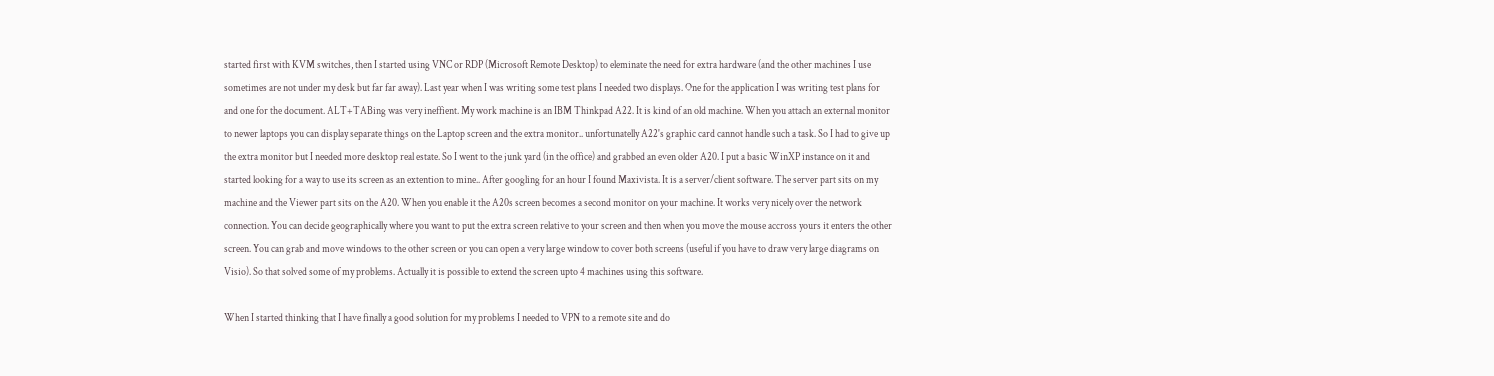started first with KVM switches, then I started using VNC or RDP (Microsoft Remote Desktop) to eleminate the need for extra hardware (and the other machines I use sometimes are not under my desk but far far away). Last year when I was writing some test plans I needed two displays. One for the application I was writing test plans for and one for the document. ALT+TABing was very ineffient. My work machine is an IBM Thinkpad A22. It is kind of an old machine. When you attach an external monitor to newer laptops you can display separate things on the Laptop screen and the extra monitor.. unfortunatelly A22's graphic card cannot handle such a task. So I had to give up the extra monitor but I needed more desktop real estate. So I went to the junk yard (in the office) and grabbed an even older A20. I put a basic WinXP instance on it and started looking for a way to use its screen as an extention to mine.. After googling for an hour I found Maxivista. It is a server/client software. The server part sits on my machine and the Viewer part sits on the A20. When you enable it the A20s screen becomes a second monitor on your machine. It works very nicely over the network connection. You can decide geographically where you want to put the extra screen relative to your screen and then when you move the mouse accross yours it enters the other screen. You can grab and move windows to the other screen or you can open a very large window to cover both screens (useful if you have to draw very large diagrams on Visio). So that solved some of my problems. Actually it is possible to extend the screen upto 4 machines using this software.

When I started thinking that I have finally a good solution for my problems I needed to VPN to a remote site and do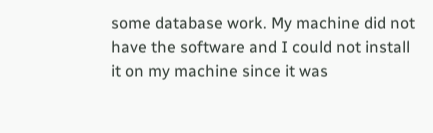some database work. My machine did not have the software and I could not install it on my machine since it was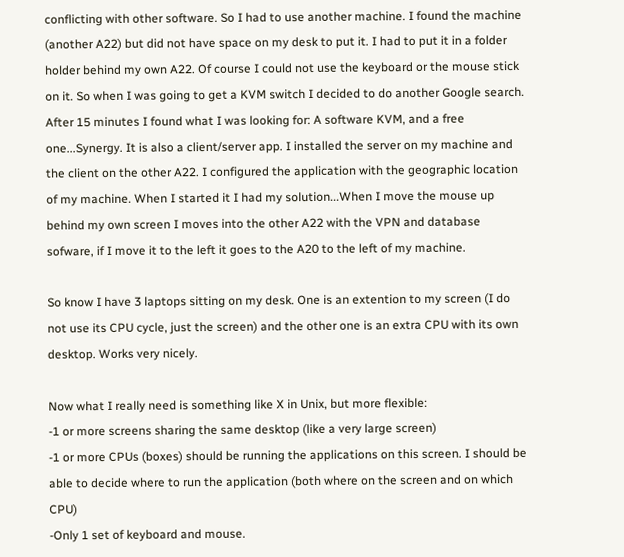conflicting with other software. So I had to use another machine. I found the machine (another A22) but did not have space on my desk to put it. I had to put it in a folder holder behind my own A22. Of course I could not use the keyboard or the mouse stick on it. So when I was going to get a KVM switch I decided to do another Google search. After 15 minutes I found what I was looking for: A software KVM, and a free one...Synergy. It is also a client/server app. I installed the server on my machine and the client on the other A22. I configured the application with the geographic location of my machine. When I started it I had my solution...When I move the mouse up behind my own screen I moves into the other A22 with the VPN and database sofware, if I move it to the left it goes to the A20 to the left of my machine.

So know I have 3 laptops sitting on my desk. One is an extention to my screen (I do not use its CPU cycle, just the screen) and the other one is an extra CPU with its own desktop. Works very nicely.

Now what I really need is something like X in Unix, but more flexible:
-1 or more screens sharing the same desktop (like a very large screen)
-1 or more CPUs (boxes) should be running the applications on this screen. I should be able to decide where to run the application (both where on the screen and on which CPU)
-Only 1 set of keyboard and mouse.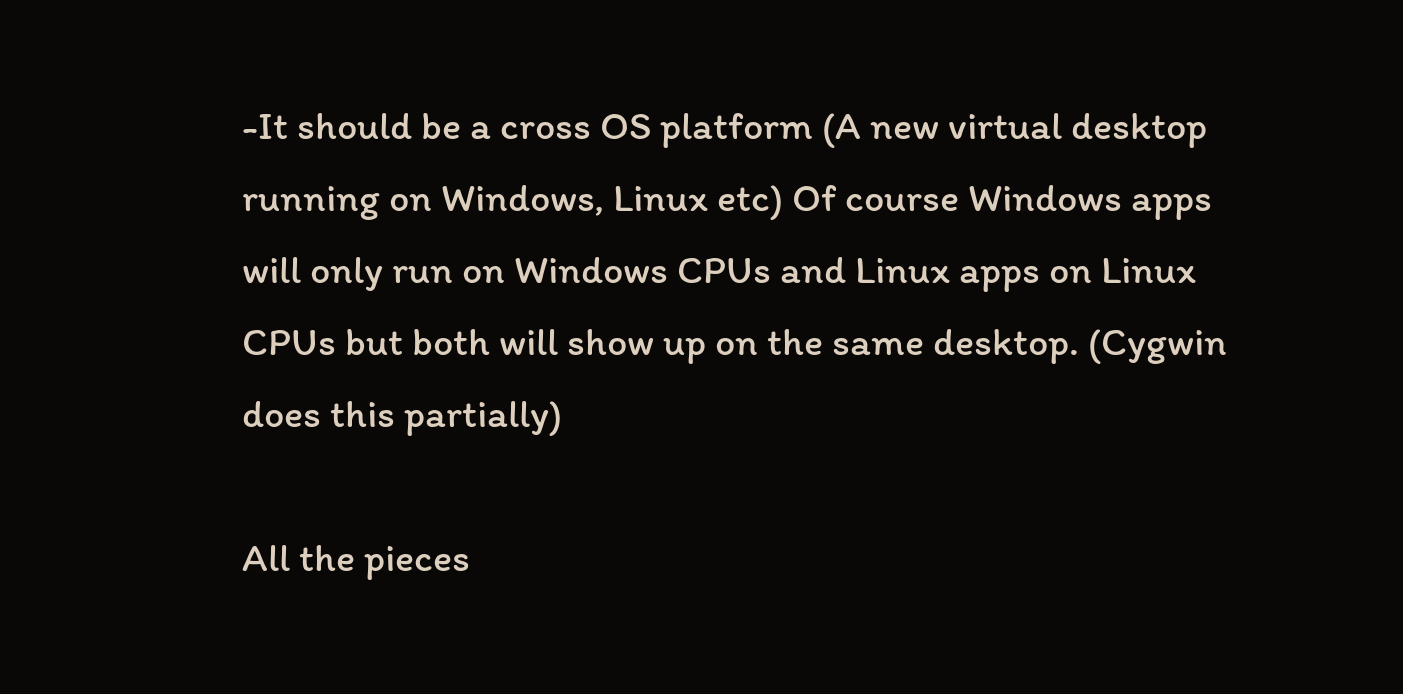-It should be a cross OS platform (A new virtual desktop running on Windows, Linux etc) Of course Windows apps will only run on Windows CPUs and Linux apps on Linux CPUs but both will show up on the same desktop. (Cygwin does this partially)

All the pieces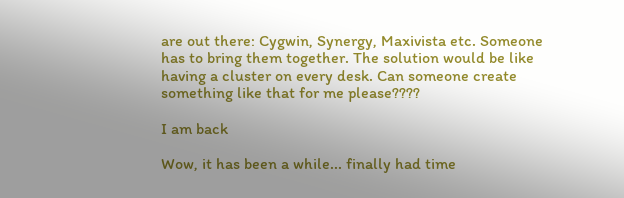are out there: Cygwin, Synergy, Maxivista etc. Someone has to bring them together. The solution would be like having a cluster on every desk. Can someone create something like that for me please????

I am back

Wow, it has been a while... finally had time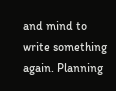and mind to write something again. Planning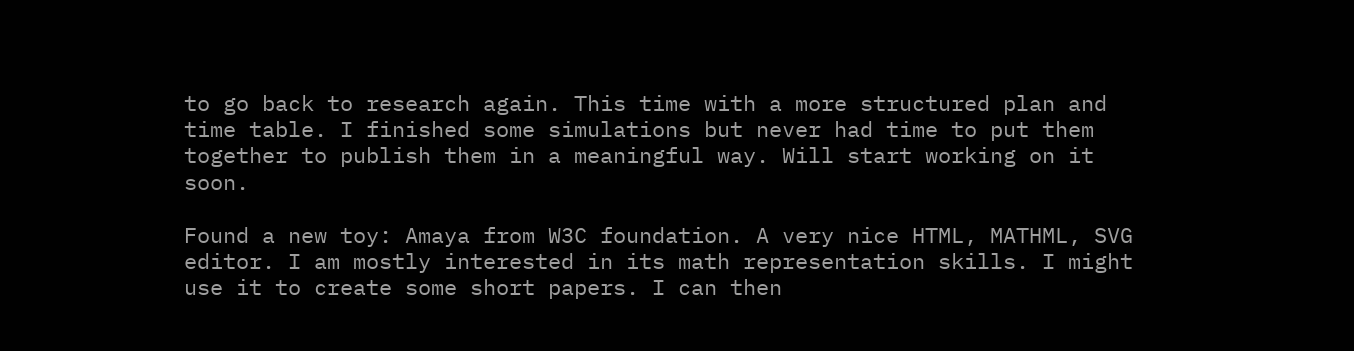to go back to research again. This time with a more structured plan and time table. I finished some simulations but never had time to put them together to publish them in a meaningful way. Will start working on it soon.

Found a new toy: Amaya from W3C foundation. A very nice HTML, MATHML, SVG editor. I am mostly interested in its math representation skills. I might use it to create some short papers. I can then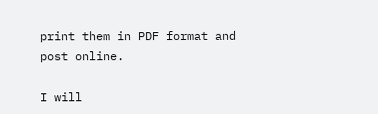print them in PDF format and post online.

I will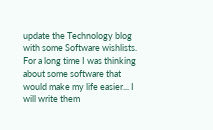update the Technology blog with some Software wishlists. For a long time I was thinking about some software that would make my life easier... I will write them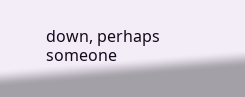down, perhaps someone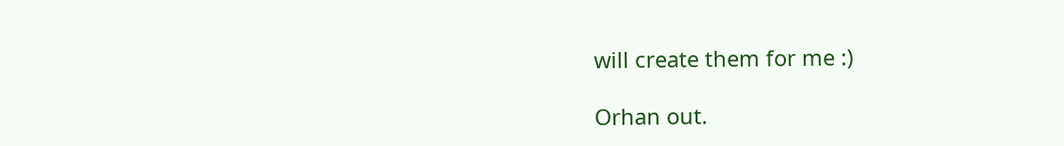will create them for me :)

Orhan out.